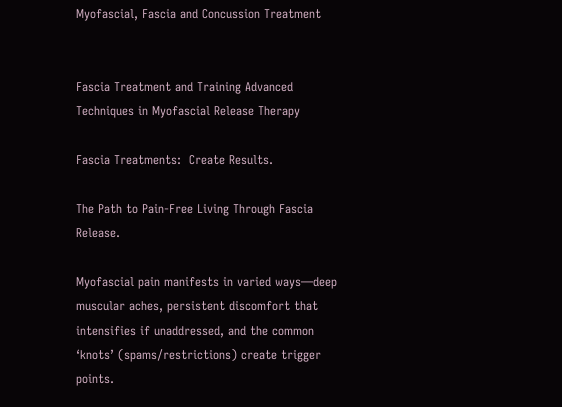Myofascial, Fascia and Concussion Treatment


Fascia Treatment and Training Advanced Techniques in Myofascial Release Therapy

Fascia Treatments:  Create Results.

The Path to Pain-Free Living Through Fascia Release.

Myofascial pain manifests in varied ways—deep muscular aches, persistent discomfort that intensifies if unaddressed, and the common ‘knots’ (spams/restrictions) create trigger points.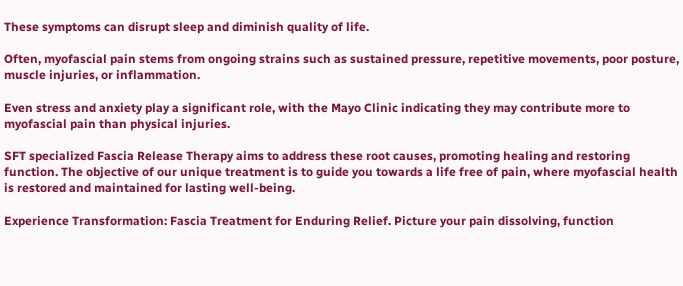These symptoms can disrupt sleep and diminish quality of life.

Often, myofascial pain stems from ongoing strains such as sustained pressure, repetitive movements, poor posture, muscle injuries, or inflammation.

Even stress and anxiety play a significant role, with the Mayo Clinic indicating they may contribute more to myofascial pain than physical injuries.

SFT specialized Fascia Release Therapy aims to address these root causes, promoting healing and restoring function. The objective of our unique treatment is to guide you towards a life free of pain, where myofascial health is restored and maintained for lasting well-being.

Experience Transformation: Fascia Treatment for Enduring Relief. Picture your pain dissolving, function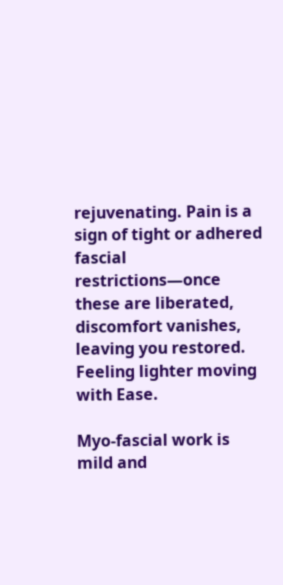rejuvenating. Pain is a sign of tight or adhered fascial restrictions—once these are liberated, discomfort vanishes, leaving you restored. Feeling lighter moving with Ease.

Myo-fascial work is mild and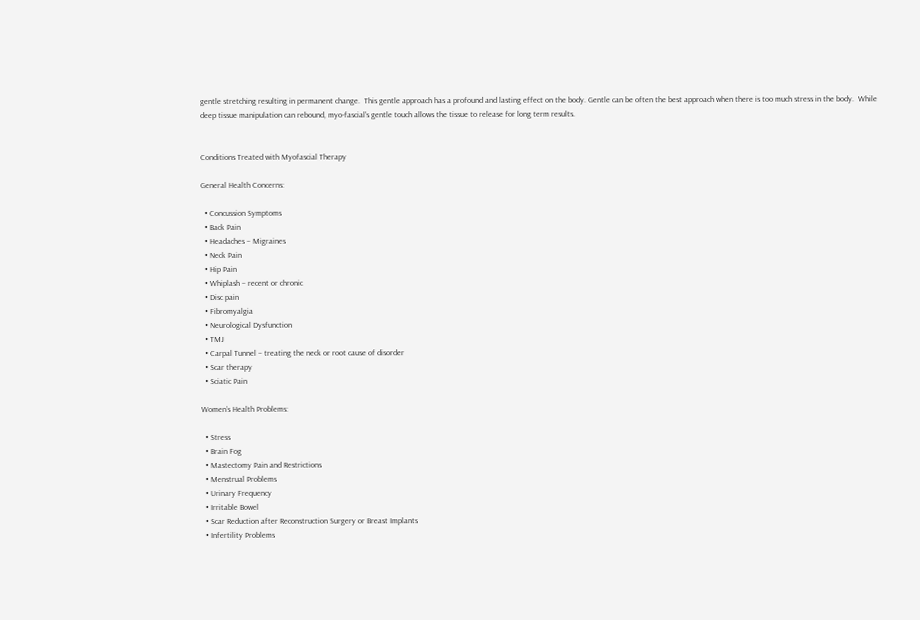gentle stretching resulting in permanent change.  This gentle approach has a profound and lasting effect on the body. Gentle can be often the best approach when there is too much stress in the body.  While deep tissue manipulation can rebound, myo-fascial’s gentle touch allows the tissue to release for long term results.


Conditions Treated with Myofascial Therapy

General Health Concerns:

  • Concussion Symptoms
  • Back Pain
  • Headaches – Migraines
  • Neck Pain
  • Hip Pain
  • Whiplash – recent or chronic
  • Disc pain
  • Fibromyalgia
  • Neurological Dysfunction
  • TMJ
  • Carpal Tunnel – treating the neck or root cause of disorder
  • Scar therapy
  • Sciatic Pain

Women’s Health Problems:

  • Stress
  • Brain Fog
  • Mastectomy Pain and Restrictions
  • Menstrual Problems
  • Urinary Frequency
  • Irritable Bowel
  • Scar Reduction after Reconstruction Surgery or Breast Implants
  • Infertility Problems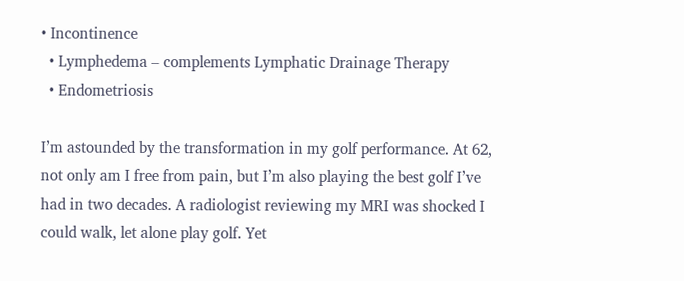• Incontinence
  • Lymphedema – complements Lymphatic Drainage Therapy
  • Endometriosis

I’m astounded by the transformation in my golf performance. At 62, not only am I free from pain, but I’m also playing the best golf I’ve had in two decades. A radiologist reviewing my MRI was shocked I could walk, let alone play golf. Yet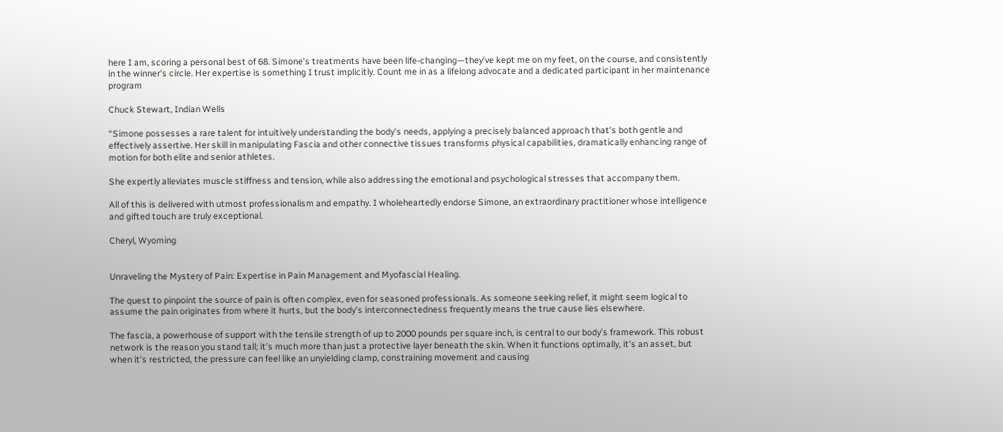here I am, scoring a personal best of 68. Simone’s treatments have been life-changing—they’ve kept me on my feet, on the course, and consistently in the winner’s circle. Her expertise is something I trust implicitly. Count me in as a lifelong advocate and a dedicated participant in her maintenance program

Chuck Stewart, Indian Wells

“Simone possesses a rare talent for intuitively understanding the body’s needs, applying a precisely balanced approach that’s both gentle and effectively assertive. Her skill in manipulating Fascia and other connective tissues transforms physical capabilities, dramatically enhancing range of motion for both elite and senior athletes.

She expertly alleviates muscle stiffness and tension, while also addressing the emotional and psychological stresses that accompany them.

All of this is delivered with utmost professionalism and empathy. I wholeheartedly endorse Simone, an extraordinary practitioner whose intelligence and gifted touch are truly exceptional.

Cheryl, Wyoming


Unraveling the Mystery of Pain: Expertise in Pain Management and Myofascial Healing.

The quest to pinpoint the source of pain is often complex, even for seasoned professionals. As someone seeking relief, it might seem logical to assume the pain originates from where it hurts, but the body’s interconnectedness frequently means the true cause lies elsewhere.

The fascia, a powerhouse of support with the tensile strength of up to 2000 pounds per square inch, is central to our body’s framework. This robust network is the reason you stand tall; it’s much more than just a protective layer beneath the skin. When it functions optimally, it’s an asset, but when it’s restricted, the pressure can feel like an unyielding clamp, constraining movement and causing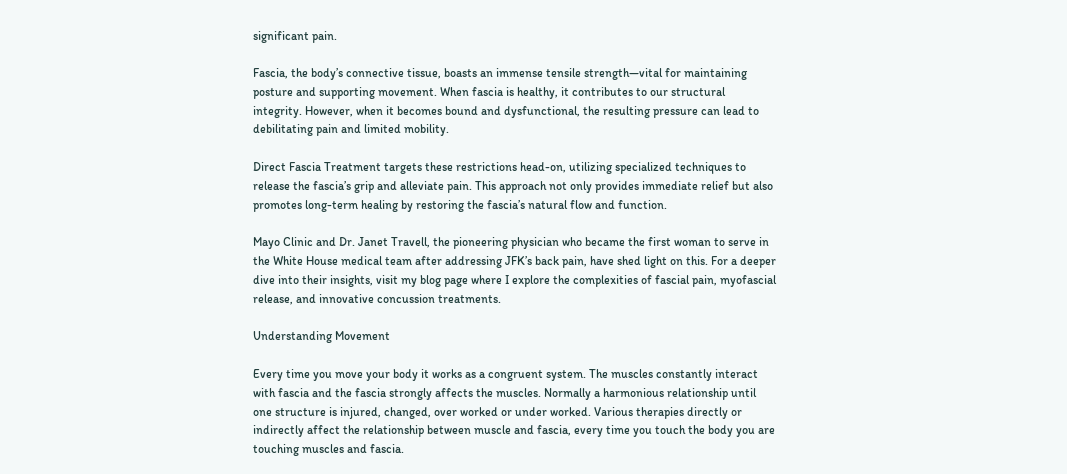significant pain.

Fascia, the body’s connective tissue, boasts an immense tensile strength—vital for maintaining posture and supporting movement. When fascia is healthy, it contributes to our structural integrity. However, when it becomes bound and dysfunctional, the resulting pressure can lead to debilitating pain and limited mobility.

Direct Fascia Treatment targets these restrictions head-on, utilizing specialized techniques to release the fascia’s grip and alleviate pain. This approach not only provides immediate relief but also promotes long-term healing by restoring the fascia’s natural flow and function.

Mayo Clinic and Dr. Janet Travell, the pioneering physician who became the first woman to serve in the White House medical team after addressing JFK’s back pain, have shed light on this. For a deeper dive into their insights, visit my blog page where I explore the complexities of fascial pain, myofascial release, and innovative concussion treatments.

Understanding Movement

Every time you move your body it works as a congruent system. The muscles constantly interact with fascia and the fascia strongly affects the muscles. Normally a harmonious relationship until one structure is injured, changed, over worked or under worked. Various therapies directly or indirectly affect the relationship between muscle and fascia, every time you touch the body you are touching muscles and fascia.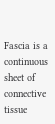Fascia is a continuous sheet of connective tissue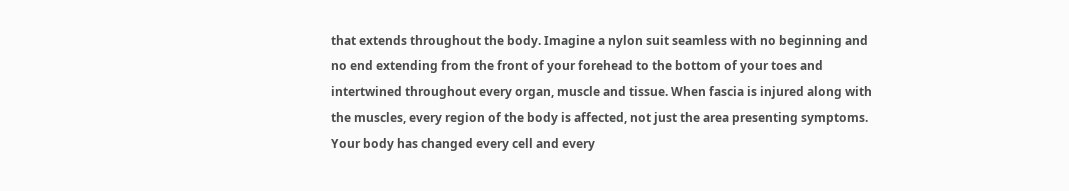that extends throughout the body. Imagine a nylon suit seamless with no beginning and no end extending from the front of your forehead to the bottom of your toes and intertwined throughout every organ, muscle and tissue. When fascia is injured along with the muscles, every region of the body is affected, not just the area presenting symptoms. Your body has changed every cell and every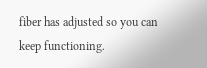fiber has adjusted so you can keep functioning.